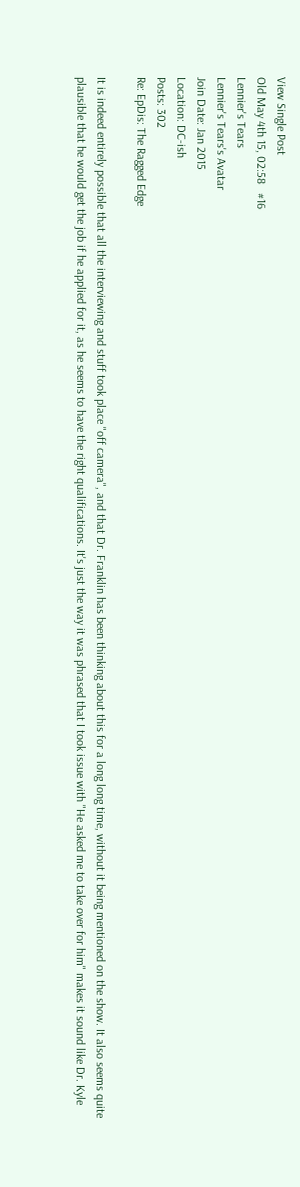View Single Post
Old May 4th 15, 02:58   #16
Lennier's Tears
Lennier's Tears's Avatar
Join Date: Jan 2015
Location: DC-ish
Posts: 302
Re: EpDis: The Ragged Edge

It is indeed entirely possible that all the interviewing and stuff took place "off camera", and that Dr. Franklin has been thinking about this for a long long time, without it being mentioned on the show. It also seems quite plausible that he would get the job if he applied for it, as he seems to have the right qualifications. It's just the way it was phrased that I took issue with "He asked me to take over for him" makes it sound like Dr. Kyle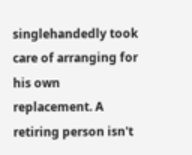singlehandedly took care of arranging for his own replacement. A retiring person isn't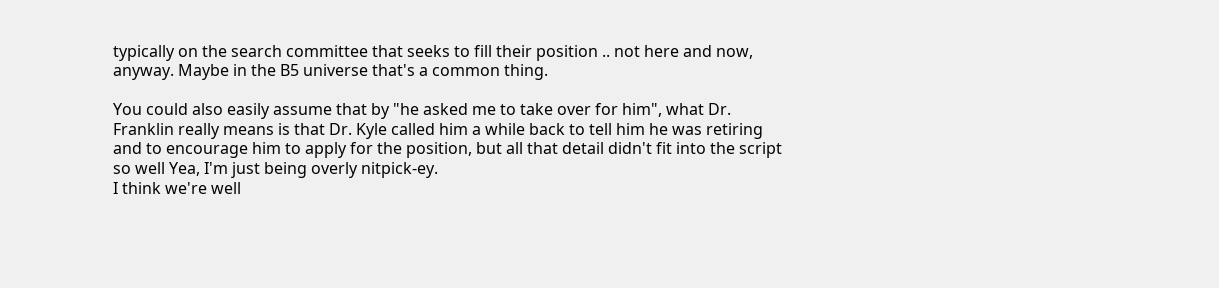typically on the search committee that seeks to fill their position .. not here and now, anyway. Maybe in the B5 universe that's a common thing.

You could also easily assume that by "he asked me to take over for him", what Dr. Franklin really means is that Dr. Kyle called him a while back to tell him he was retiring and to encourage him to apply for the position, but all that detail didn't fit into the script so well Yea, I'm just being overly nitpick-ey.
I think we're well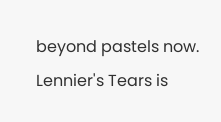beyond pastels now.
Lennier's Tears is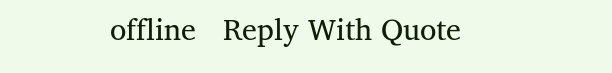offline   Reply With Quote